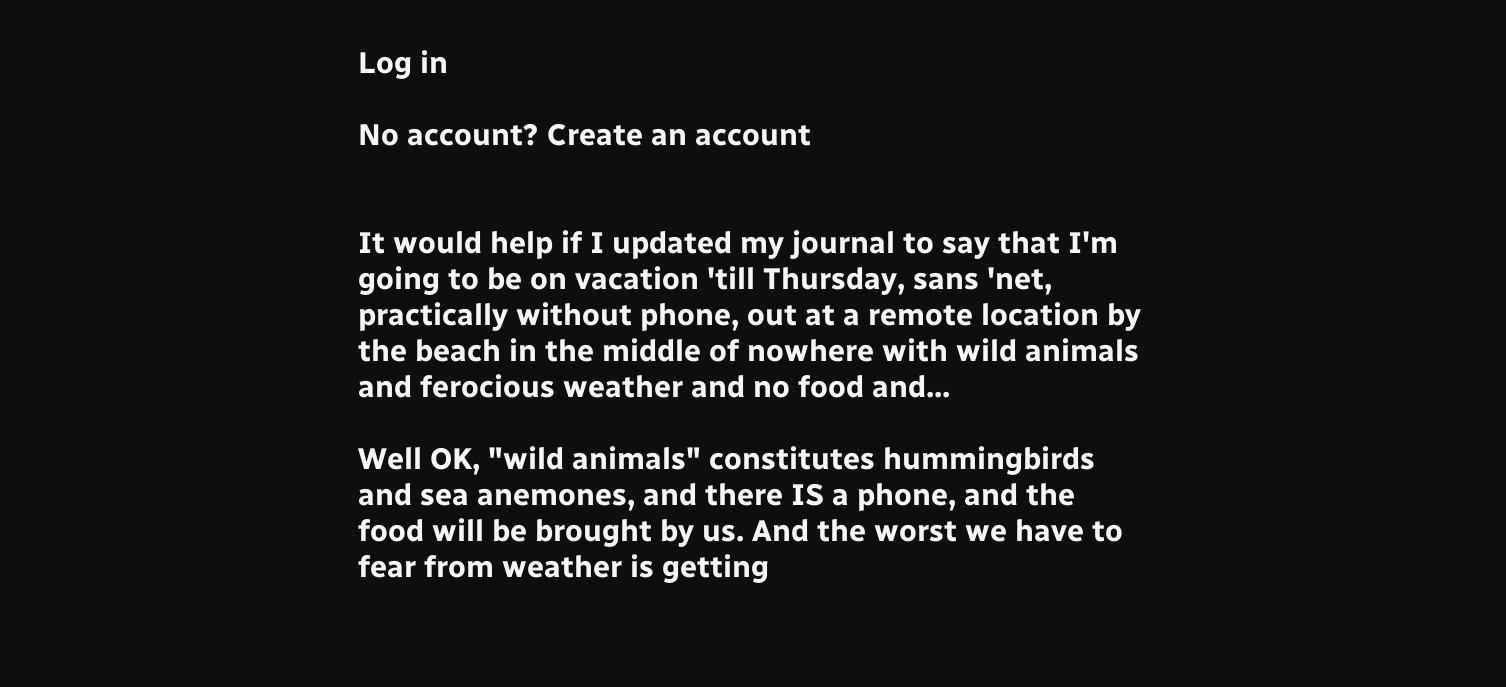Log in

No account? Create an account


It would help if I updated my journal to say that I'm going to be on vacation 'till Thursday, sans 'net, practically without phone, out at a remote location by the beach in the middle of nowhere with wild animals and ferocious weather and no food and...

Well OK, "wild animals" constitutes hummingbirds and sea anemones, and there IS a phone, and the food will be brought by us. And the worst we have to fear from weather is getting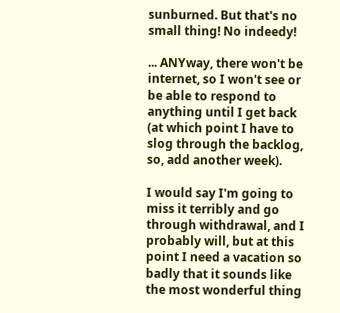sunburned. But that's no small thing! No indeedy!

... ANYway, there won't be internet, so I won't see or be able to respond to anything until I get back (at which point I have to slog through the backlog, so, add another week).

I would say I'm going to miss it terribly and go through withdrawal, and I probably will, but at this point I need a vacation so badly that it sounds like the most wonderful thing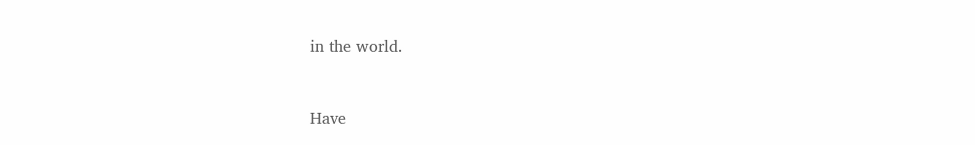in the world.


Have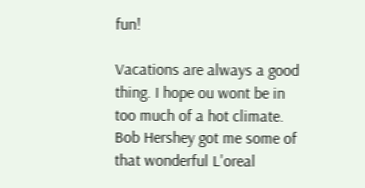fun!

Vacations are always a good thing. I hope ou wont be in too much of a hot climate. Bob Hershey got me some of that wonderful L'oreal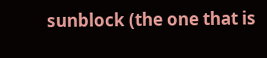sunblock (the one that is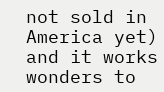not sold in America yet) and it works wonders to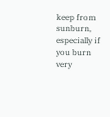keep from sunburn, especially if you burn very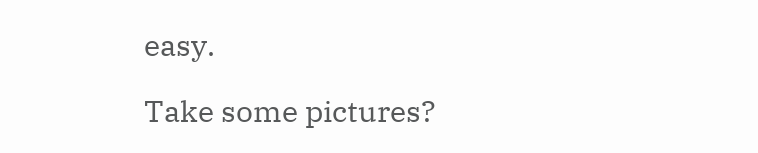easy.

Take some pictures?